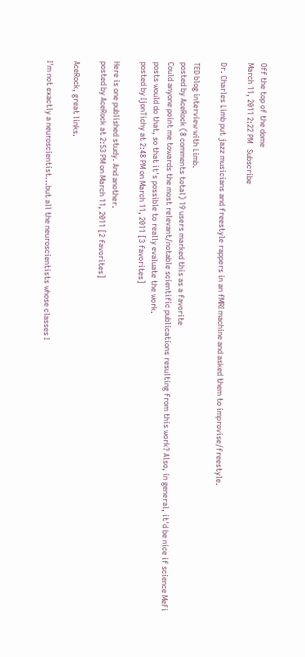Off the top of the dome
March 11, 2011 2:22 PM   Subscribe

Dr. Charles Limb put jazz musicians and freestyle rappers in an fMRI machine and asked them to improvise/freestyle.

TED blog interview with Limb.
posted by AceRock (8 comments total) 19 users marked this as a favorite
Could anyone point me towards the most relevant/notable scientific publications resulting from this work? Also, in general, it'd be nice if science MeFi posts would do that, so that it's possible to really evaluate the work.
posted by IjonTichy at 2:48 PM on March 11, 2011 [3 favorites]

Here is one published study. And another.
posted by AceRock at 2:53 PM on March 11, 2011 [2 favorites]

AceRock, great links.

I'm not exactly a neuroscientist...but all the neuroscientists whose classes I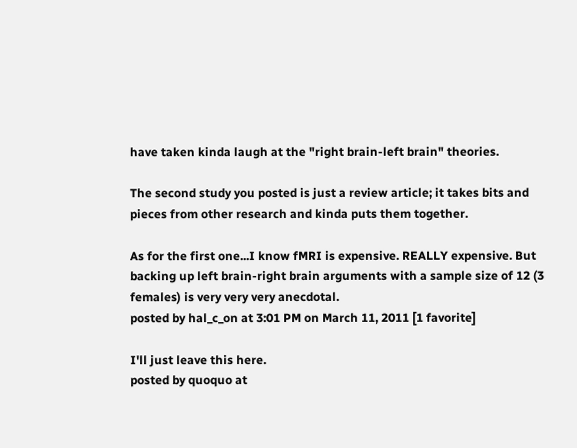have taken kinda laugh at the "right brain-left brain" theories.

The second study you posted is just a review article; it takes bits and pieces from other research and kinda puts them together.

As for the first one...I know fMRI is expensive. REALLY expensive. But backing up left brain-right brain arguments with a sample size of 12 (3 females) is very very very anecdotal.
posted by hal_c_on at 3:01 PM on March 11, 2011 [1 favorite]

I'll just leave this here.
posted by quoquo at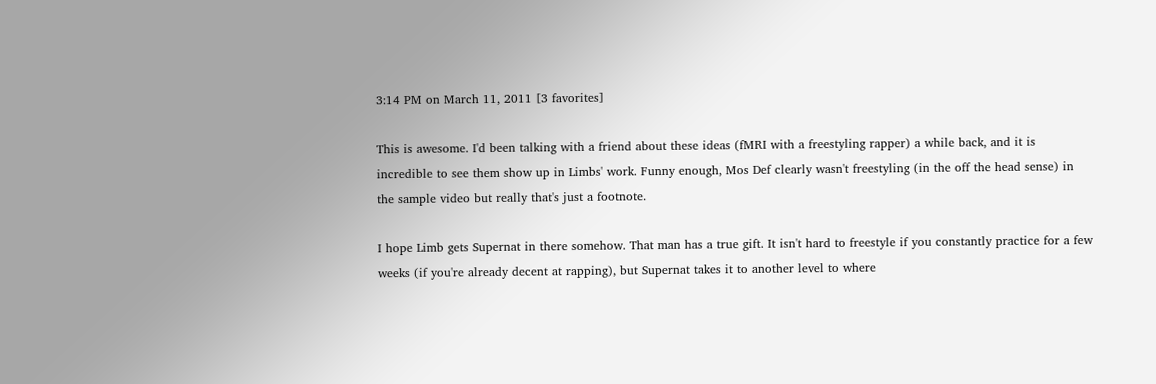3:14 PM on March 11, 2011 [3 favorites]

This is awesome. I'd been talking with a friend about these ideas (fMRI with a freestyling rapper) a while back, and it is incredible to see them show up in Limbs' work. Funny enough, Mos Def clearly wasn't freestyling (in the off the head sense) in the sample video but really that's just a footnote.

I hope Limb gets Supernat in there somehow. That man has a true gift. It isn't hard to freestyle if you constantly practice for a few weeks (if you're already decent at rapping), but Supernat takes it to another level to where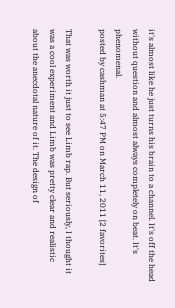it's almost like he just turns his brain to a channel. It's off the head without question and almost always completely on beat. It's phenomenal.
posted by cashman at 5:47 PM on March 11, 2011 [2 favorites]

That was worth it just to see Limb rap. But seriously, I thought it was a cool experiment and Limb was pretty clear and realistic about the anecdotal nature of it. The design of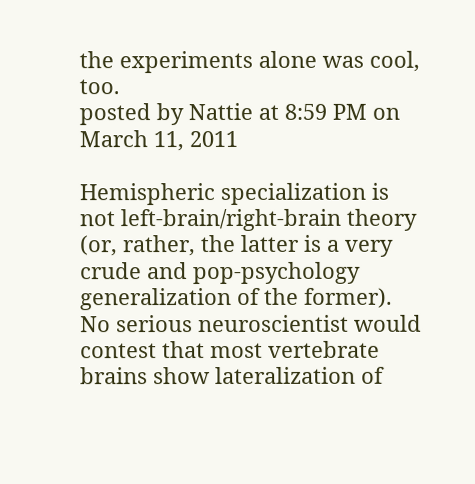the experiments alone was cool, too.
posted by Nattie at 8:59 PM on March 11, 2011

Hemispheric specialization is not left-brain/right-brain theory (or, rather, the latter is a very crude and pop-psychology generalization of the former). No serious neuroscientist would contest that most vertebrate brains show lateralization of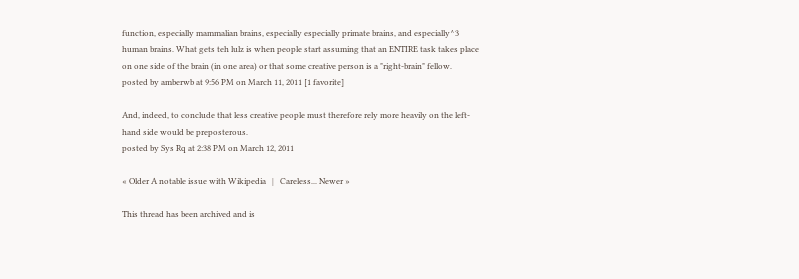function, especially mammalian brains, especially especially primate brains, and especially^3 human brains. What gets teh lulz is when people start assuming that an ENTIRE task takes place on one side of the brain (in one area) or that some creative person is a "right-brain" fellow.
posted by amberwb at 9:56 PM on March 11, 2011 [1 favorite]

And, indeed, to conclude that less creative people must therefore rely more heavily on the left-hand side would be preposterous.
posted by Sys Rq at 2:38 PM on March 12, 2011

« Older A notable issue with Wikipedia   |   Careless... Newer »

This thread has been archived and is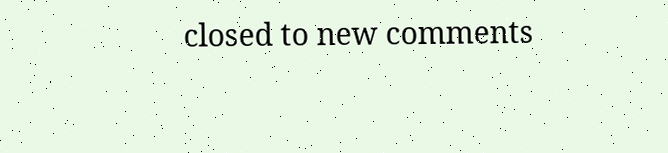closed to new comments